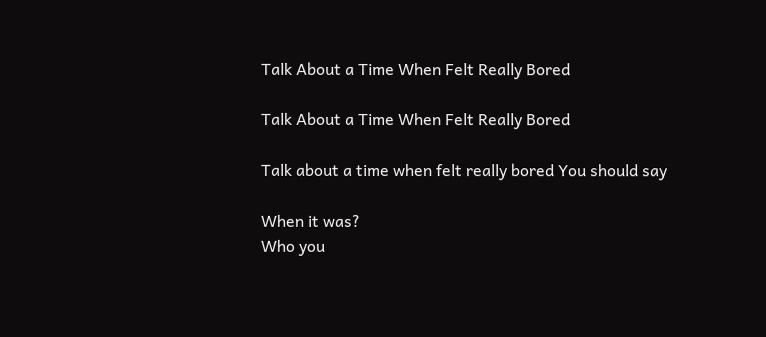Talk About a Time When Felt Really Bored

Talk About a Time When Felt Really Bored

Talk about a time when felt really bored You should say

When it was?
Who you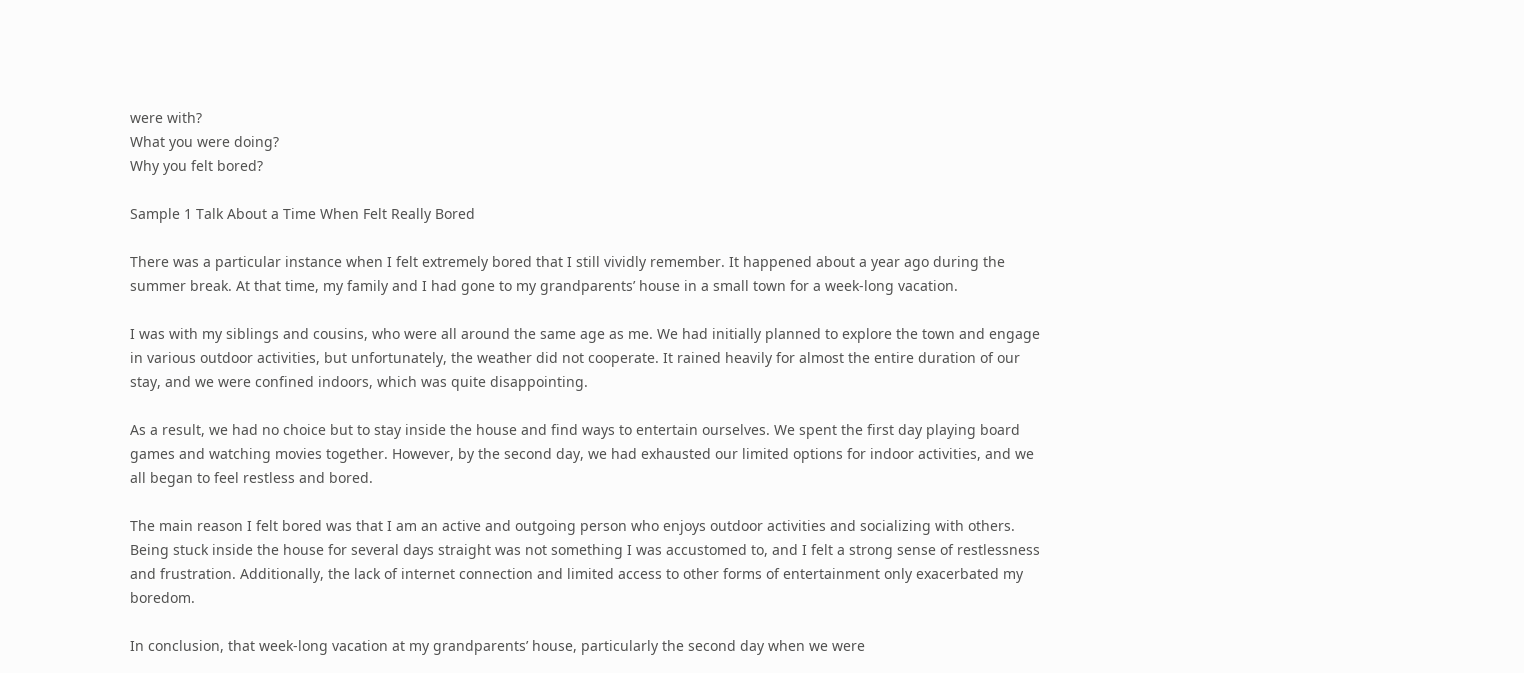were with?
What you were doing?
Why you felt bored?

Sample 1 Talk About a Time When Felt Really Bored

There was a particular instance when I felt extremely bored that I still vividly remember. It happened about a year ago during the summer break. At that time, my family and I had gone to my grandparents’ house in a small town for a week-long vacation.

I was with my siblings and cousins, who were all around the same age as me. We had initially planned to explore the town and engage in various outdoor activities, but unfortunately, the weather did not cooperate. It rained heavily for almost the entire duration of our stay, and we were confined indoors, which was quite disappointing.

As a result, we had no choice but to stay inside the house and find ways to entertain ourselves. We spent the first day playing board games and watching movies together. However, by the second day, we had exhausted our limited options for indoor activities, and we all began to feel restless and bored.

The main reason I felt bored was that I am an active and outgoing person who enjoys outdoor activities and socializing with others. Being stuck inside the house for several days straight was not something I was accustomed to, and I felt a strong sense of restlessness and frustration. Additionally, the lack of internet connection and limited access to other forms of entertainment only exacerbated my boredom.

In conclusion, that week-long vacation at my grandparents’ house, particularly the second day when we were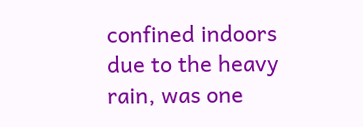confined indoors due to the heavy rain, was one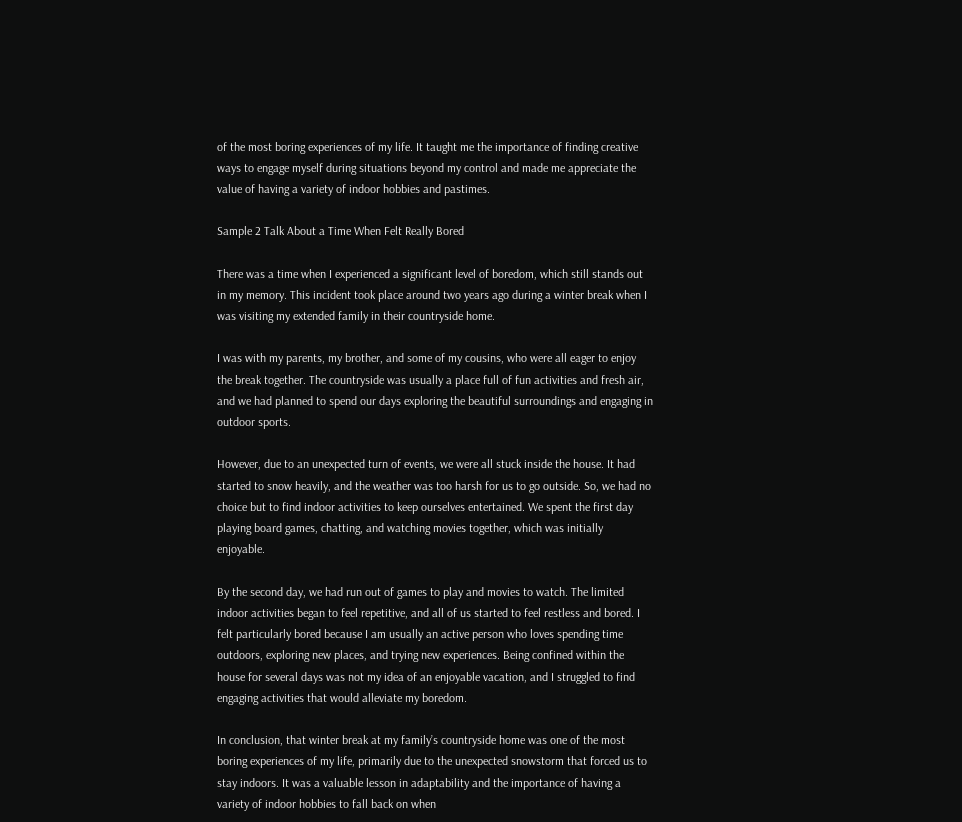of the most boring experiences of my life. It taught me the importance of finding creative ways to engage myself during situations beyond my control and made me appreciate the value of having a variety of indoor hobbies and pastimes.

Sample 2 Talk About a Time When Felt Really Bored

There was a time when I experienced a significant level of boredom, which still stands out in my memory. This incident took place around two years ago during a winter break when I was visiting my extended family in their countryside home.

I was with my parents, my brother, and some of my cousins, who were all eager to enjoy the break together. The countryside was usually a place full of fun activities and fresh air, and we had planned to spend our days exploring the beautiful surroundings and engaging in outdoor sports.

However, due to an unexpected turn of events, we were all stuck inside the house. It had started to snow heavily, and the weather was too harsh for us to go outside. So, we had no choice but to find indoor activities to keep ourselves entertained. We spent the first day playing board games, chatting, and watching movies together, which was initially enjoyable.

By the second day, we had run out of games to play and movies to watch. The limited indoor activities began to feel repetitive, and all of us started to feel restless and bored. I felt particularly bored because I am usually an active person who loves spending time outdoors, exploring new places, and trying new experiences. Being confined within the house for several days was not my idea of an enjoyable vacation, and I struggled to find engaging activities that would alleviate my boredom.

In conclusion, that winter break at my family’s countryside home was one of the most boring experiences of my life, primarily due to the unexpected snowstorm that forced us to stay indoors. It was a valuable lesson in adaptability and the importance of having a variety of indoor hobbies to fall back on when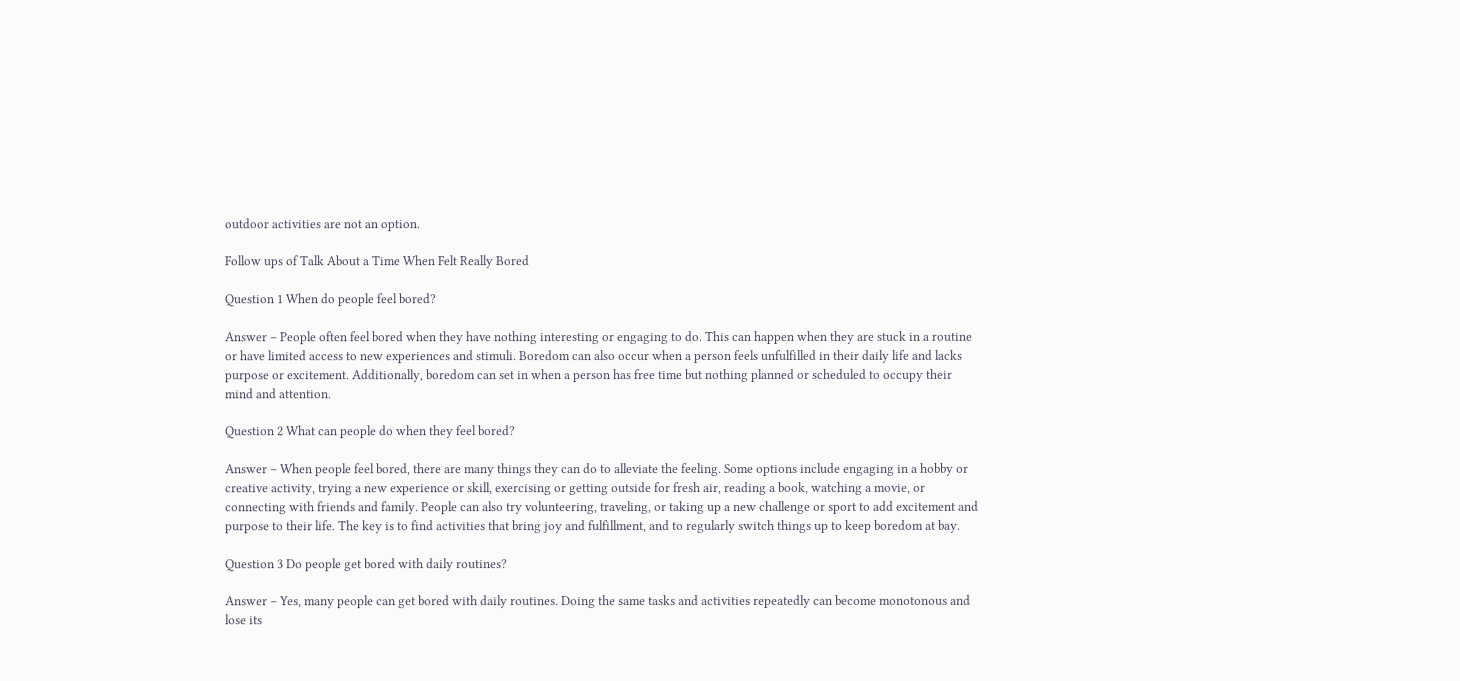outdoor activities are not an option.

Follow ups of Talk About a Time When Felt Really Bored

Question 1 When do people feel bored?

Answer – People often feel bored when they have nothing interesting or engaging to do. This can happen when they are stuck in a routine or have limited access to new experiences and stimuli. Boredom can also occur when a person feels unfulfilled in their daily life and lacks purpose or excitement. Additionally, boredom can set in when a person has free time but nothing planned or scheduled to occupy their mind and attention.

Question 2 What can people do when they feel bored?

Answer – When people feel bored, there are many things they can do to alleviate the feeling. Some options include engaging in a hobby or creative activity, trying a new experience or skill, exercising or getting outside for fresh air, reading a book, watching a movie, or connecting with friends and family. People can also try volunteering, traveling, or taking up a new challenge or sport to add excitement and purpose to their life. The key is to find activities that bring joy and fulfillment, and to regularly switch things up to keep boredom at bay.

Question 3 Do people get bored with daily routines?

Answer – Yes, many people can get bored with daily routines. Doing the same tasks and activities repeatedly can become monotonous and lose its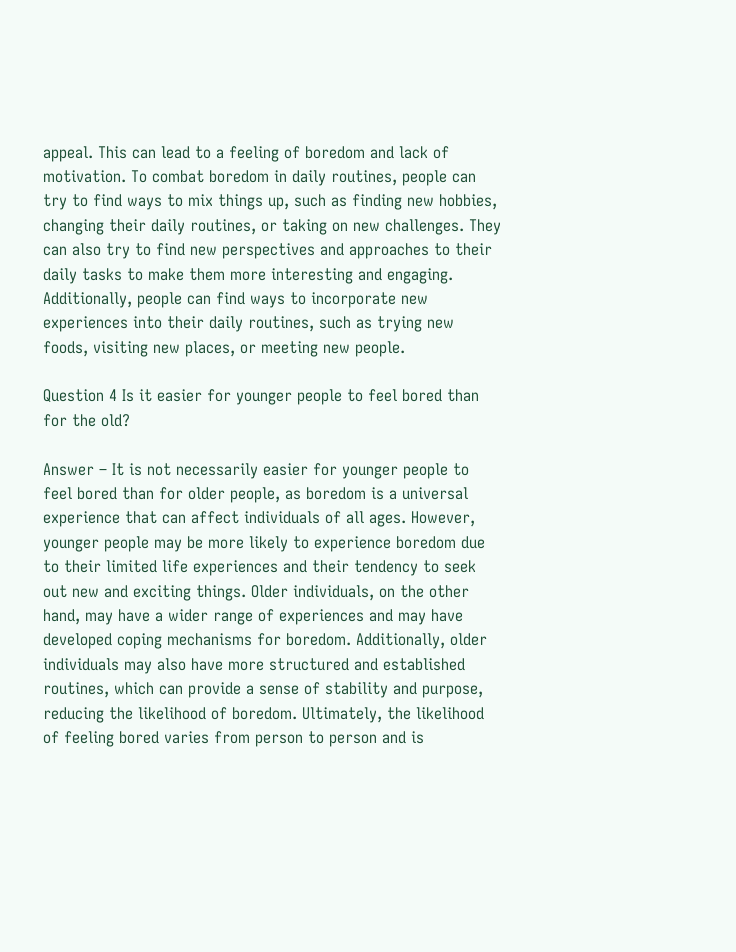appeal. This can lead to a feeling of boredom and lack of motivation. To combat boredom in daily routines, people can try to find ways to mix things up, such as finding new hobbies, changing their daily routines, or taking on new challenges. They can also try to find new perspectives and approaches to their daily tasks to make them more interesting and engaging. Additionally, people can find ways to incorporate new experiences into their daily routines, such as trying new foods, visiting new places, or meeting new people.

Question 4 Is it easier for younger people to feel bored than for the old?

Answer – It is not necessarily easier for younger people to feel bored than for older people, as boredom is a universal experience that can affect individuals of all ages. However, younger people may be more likely to experience boredom due to their limited life experiences and their tendency to seek out new and exciting things. Older individuals, on the other hand, may have a wider range of experiences and may have developed coping mechanisms for boredom. Additionally, older individuals may also have more structured and established routines, which can provide a sense of stability and purpose, reducing the likelihood of boredom. Ultimately, the likelihood of feeling bored varies from person to person and is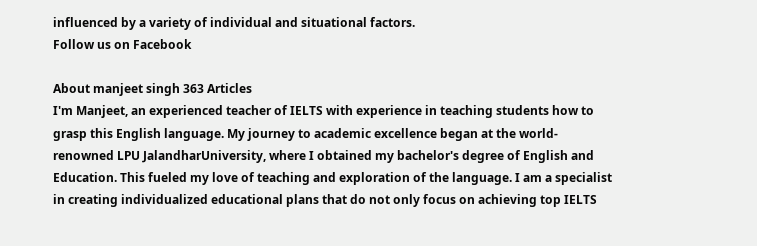influenced by a variety of individual and situational factors.
Follow us on Facebook

About manjeet singh 363 Articles
I'm Manjeet, an experienced teacher of IELTS with experience in teaching students how to grasp this English language. My journey to academic excellence began at the world-renowned LPU JalandharUniversity, where I obtained my bachelor's degree of English and Education. This fueled my love of teaching and exploration of the language. I am a specialist in creating individualized educational plans that do not only focus on achieving top IELTS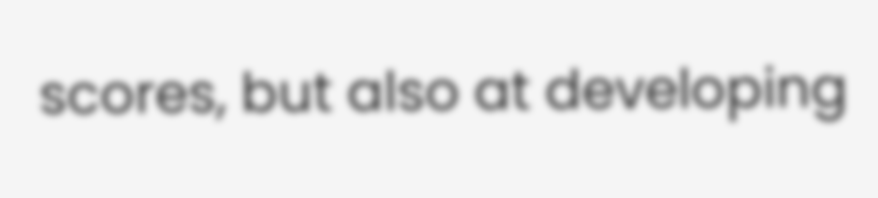scores, but also at developing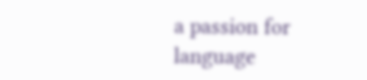a passion for language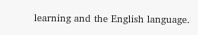learning and the English language.